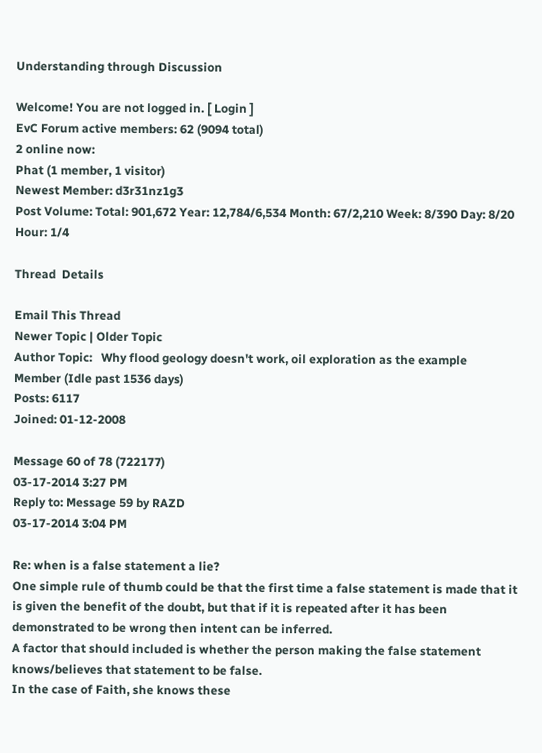Understanding through Discussion

Welcome! You are not logged in. [ Login ]
EvC Forum active members: 62 (9094 total)
2 online now:
Phat (1 member, 1 visitor)
Newest Member: d3r31nz1g3
Post Volume: Total: 901,672 Year: 12,784/6,534 Month: 67/2,210 Week: 8/390 Day: 8/20 Hour: 1/4

Thread  Details

Email This Thread
Newer Topic | Older Topic
Author Topic:   Why flood geology doesn't work, oil exploration as the example
Member (Idle past 1536 days)
Posts: 6117
Joined: 01-12-2008

Message 60 of 78 (722177)
03-17-2014 3:27 PM
Reply to: Message 59 by RAZD
03-17-2014 3:04 PM

Re: when is a false statement a lie?
One simple rule of thumb could be that the first time a false statement is made that it is given the benefit of the doubt, but that if it is repeated after it has been demonstrated to be wrong then intent can be inferred.
A factor that should included is whether the person making the false statement knows/believes that statement to be false.
In the case of Faith, she knows these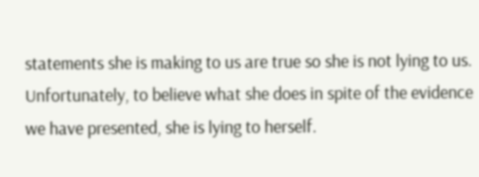statements she is making to us are true so she is not lying to us.
Unfortunately, to believe what she does in spite of the evidence we have presented, she is lying to herself.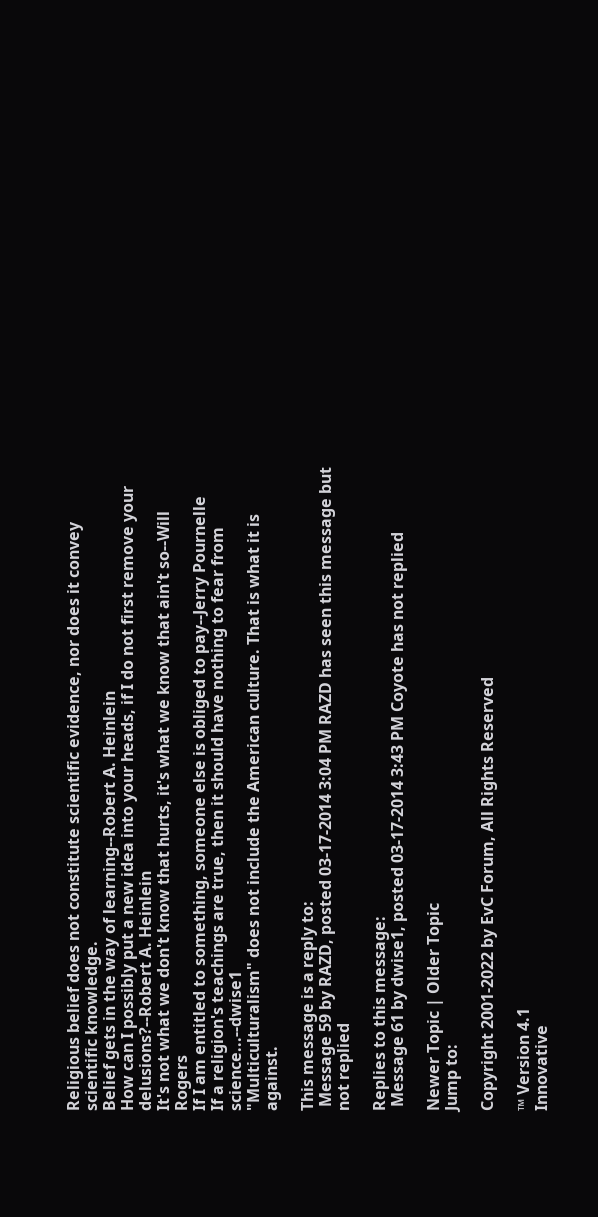Religious belief does not constitute scientific evidence, nor does it convey scientific knowledge.
Belief gets in the way of learning--Robert A. Heinlein
How can I possibly put a new idea into your heads, if I do not first remove your delusions?--Robert A. Heinlein
It's not what we don't know that hurts, it's what we know that ain't so--Will Rogers
If I am entitled to something, someone else is obliged to pay--Jerry Pournelle
If a religion's teachings are true, then it should have nothing to fear from science...--dwise1
"Multiculturalism" does not include the American culture. That is what it is against.

This message is a reply to:
 Message 59 by RAZD, posted 03-17-2014 3:04 PM RAZD has seen this message but not replied

Replies to this message:
 Message 61 by dwise1, posted 03-17-2014 3:43 PM Coyote has not replied

Newer Topic | Older Topic
Jump to:

Copyright 2001-2022 by EvC Forum, All Rights Reserved

™ Version 4.1
Innovative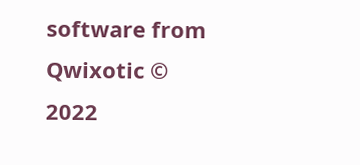software from Qwixotic © 2022